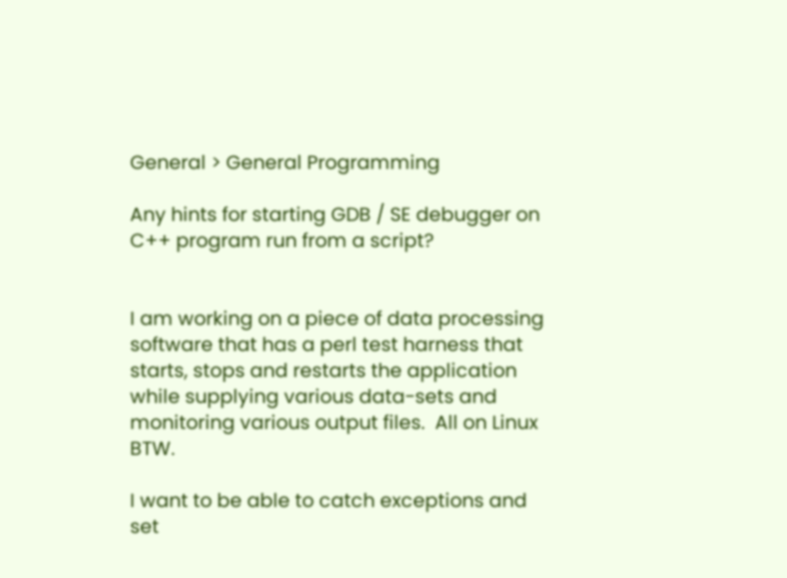General > General Programming

Any hints for starting GDB / SE debugger on C++ program run from a script?


I am working on a piece of data processing software that has a perl test harness that starts, stops and restarts the application while supplying various data-sets and monitoring various output files.  All on Linux BTW.

I want to be able to catch exceptions and set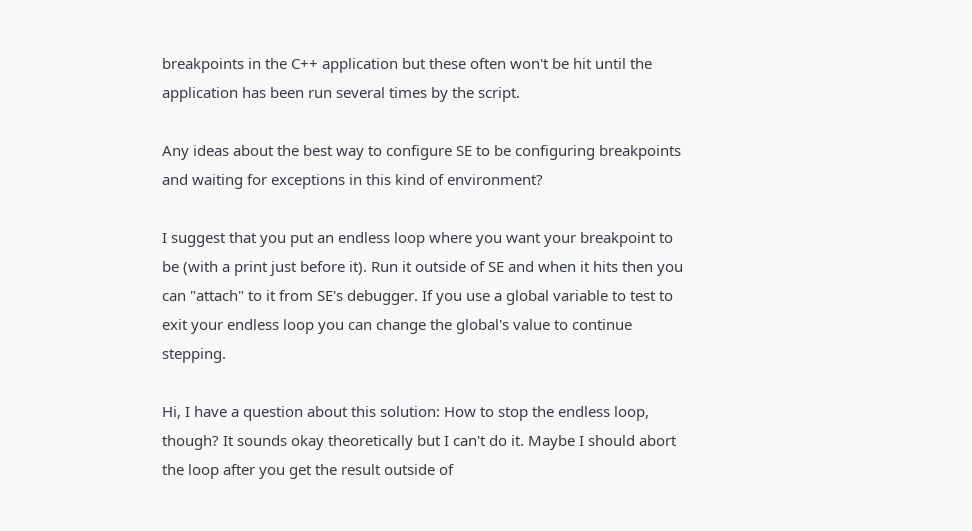breakpoints in the C++ application but these often won't be hit until the application has been run several times by the script.

Any ideas about the best way to configure SE to be configuring breakpoints and waiting for exceptions in this kind of environment?

I suggest that you put an endless loop where you want your breakpoint to be (with a print just before it). Run it outside of SE and when it hits then you can "attach" to it from SE's debugger. If you use a global variable to test to exit your endless loop you can change the global's value to continue stepping.

Hi, I have a question about this solution: How to stop the endless loop, though? It sounds okay theoretically but I can't do it. Maybe I should abort the loop after you get the result outside of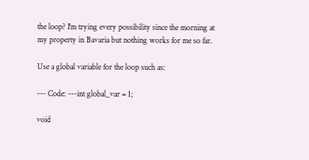the loop? I'm trying every possibility since the morning at my property in Bavaria but nothing works for me so far.

Use a global variable for the loop such as:

--- Code: ---int global_var = 1;

void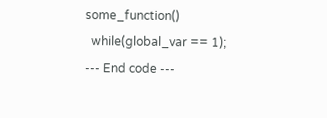some_function()
  while(global_var == 1);
--- End code ---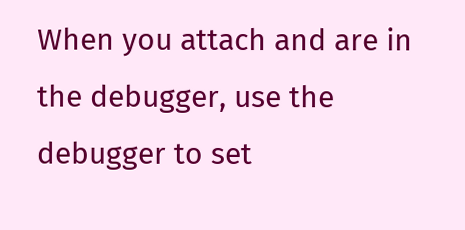When you attach and are in the debugger, use the debugger to set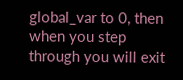global_var to 0, then when you step through you will exit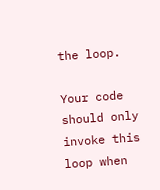the loop.

Your code should only invoke this loop when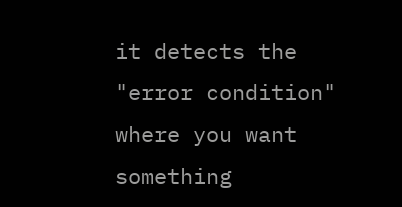it detects the "error condition" where you want something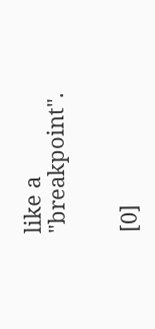like a "breakpoint".


[0]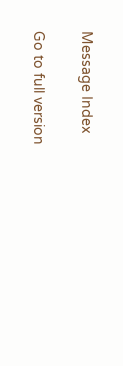Message Index

Go to full version